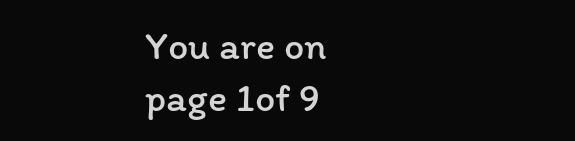You are on page 1of 9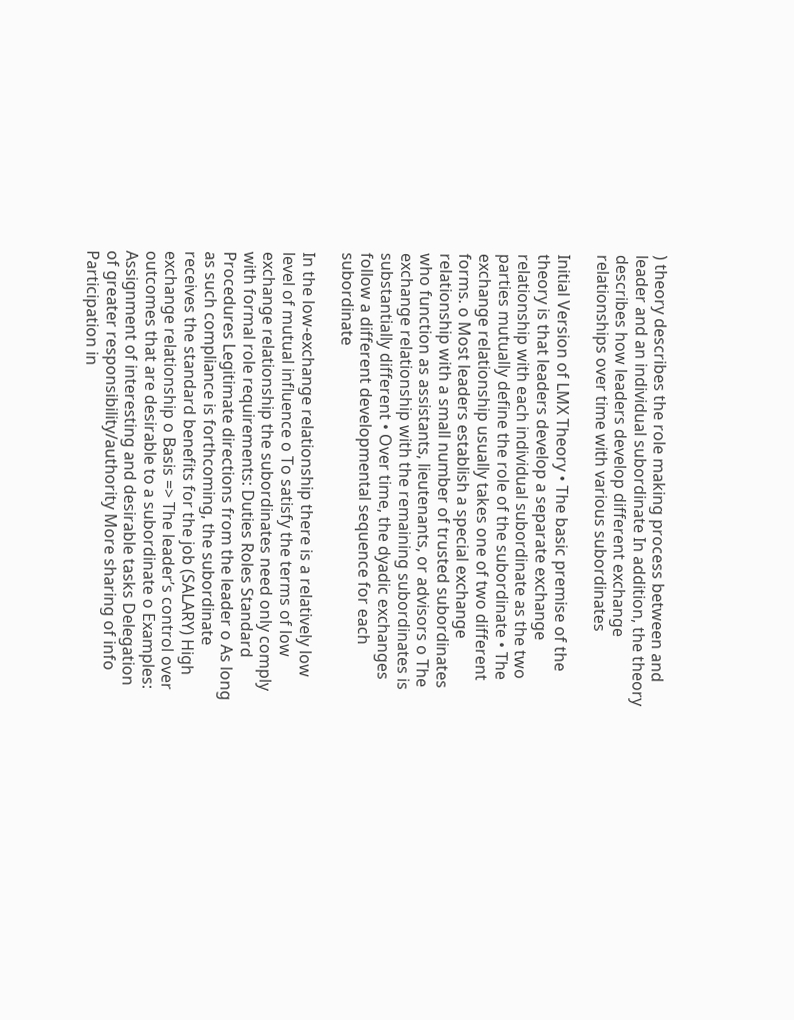) theory describes the role making process between and leader and an individual subordinate In addition, the theory describes how leaders develop different exchange relationships over time with various subordinates

Initial Version of LMX Theory • The basic premise of the theory is that leaders develop a separate exchange relationship with each individual subordinate as the two parties mutually define the role of the subordinate • The exchange relationship usually takes one of two different forms. o Most leaders establish a special exchange relationship with a small number of trusted subordinates who function as assistants, lieutenants, or advisors o The exchange relationship with the remaining subordinates is substantially different • Over time, the dyadic exchanges follow a different developmental sequence for each subordinate

In the low-exchange relationship there is a relatively low level of mutual influence o To satisfy the terms of low exchange relationship the subordinates need only comply with formal role requirements: Duties Roles Standard Procedures Legitimate directions from the leader o As long as such compliance is forthcoming, the subordinate receives the standard benefits for the job (SALARY) High exchange relationship o Basis => The leader’s control over outcomes that are desirable to a subordinate o Examples: Assignment of interesting and desirable tasks Delegation of greater responsibility/authority More sharing of info Participation in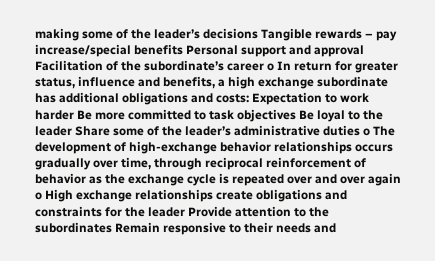making some of the leader’s decisions Tangible rewards – pay increase/special benefits Personal support and approval Facilitation of the subordinate’s career o In return for greater status, influence and benefits, a high exchange subordinate has additional obligations and costs: Expectation to work harder Be more committed to task objectives Be loyal to the leader Share some of the leader’s administrative duties o The development of high-exchange behavior relationships occurs gradually over time, through reciprocal reinforcement of behavior as the exchange cycle is repeated over and over again o High exchange relationships create obligations and constraints for the leader Provide attention to the subordinates Remain responsive to their needs and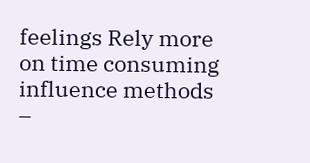feelings Rely more on time consuming influence methods –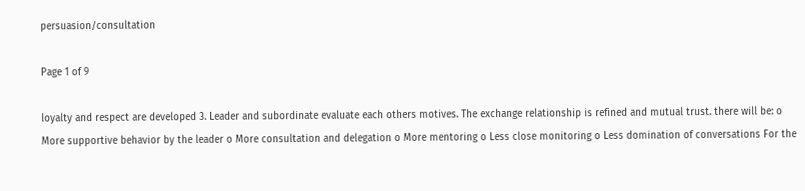persuasion/consultation

Page 1 of 9

loyalty and respect are developed 3. Leader and subordinate evaluate each others motives. The exchange relationship is refined and mutual trust. there will be: o More supportive behavior by the leader o More consultation and delegation o More mentoring o Less close monitoring o Less domination of conversations For the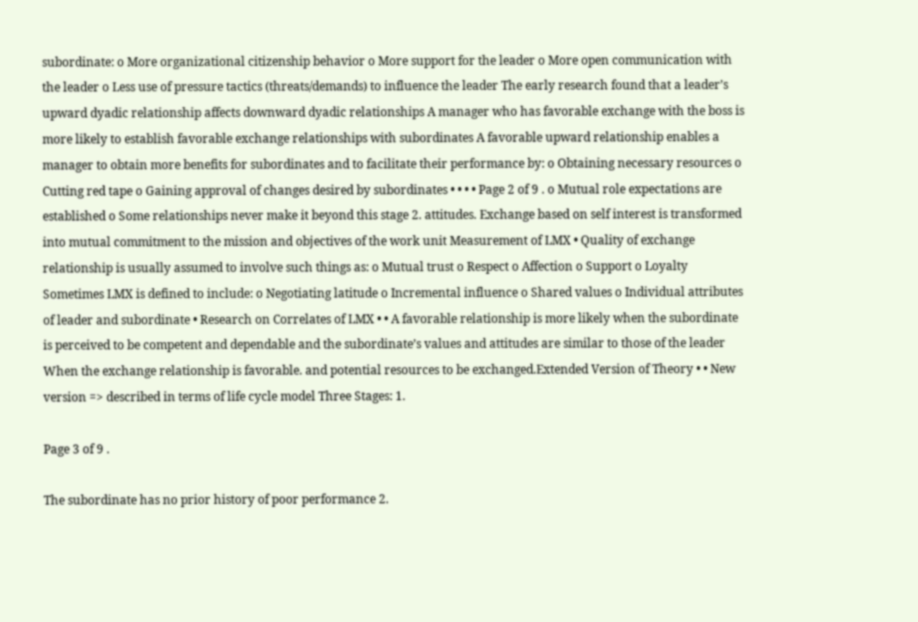subordinate: o More organizational citizenship behavior o More support for the leader o More open communication with the leader o Less use of pressure tactics (threats/demands) to influence the leader The early research found that a leader’s upward dyadic relationship affects downward dyadic relationships A manager who has favorable exchange with the boss is more likely to establish favorable exchange relationships with subordinates A favorable upward relationship enables a manager to obtain more benefits for subordinates and to facilitate their performance by: o Obtaining necessary resources o Cutting red tape o Gaining approval of changes desired by subordinates • • • • Page 2 of 9 . o Mutual role expectations are established o Some relationships never make it beyond this stage 2. attitudes. Exchange based on self interest is transformed into mutual commitment to the mission and objectives of the work unit Measurement of LMX • Quality of exchange relationship is usually assumed to involve such things as: o Mutual trust o Respect o Affection o Support o Loyalty Sometimes LMX is defined to include: o Negotiating latitude o Incremental influence o Shared values o Individual attributes of leader and subordinate • Research on Correlates of LMX • • A favorable relationship is more likely when the subordinate is perceived to be competent and dependable and the subordinate’s values and attitudes are similar to those of the leader When the exchange relationship is favorable. and potential resources to be exchanged.Extended Version of Theory • • New version => described in terms of life cycle model Three Stages: 1.

Page 3 of 9 .

The subordinate has no prior history of poor performance 2.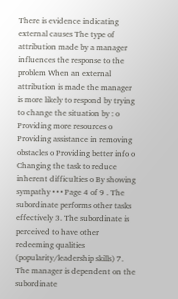There is evidence indicating external causes The type of attribution made by a manager influences the response to the problem When an external attribution is made the manager is more likely to respond by trying to change the situation by : o Providing more resources o Providing assistance in removing obstacles o Providing better info o Changing the task to reduce inherent difficulties o By showing sympathy • • • Page 4 of 9 . The subordinate performs other tasks effectively 3. The subordinate is perceived to have other redeeming qualities (popularity/leadership skills) 7. The manager is dependent on the subordinate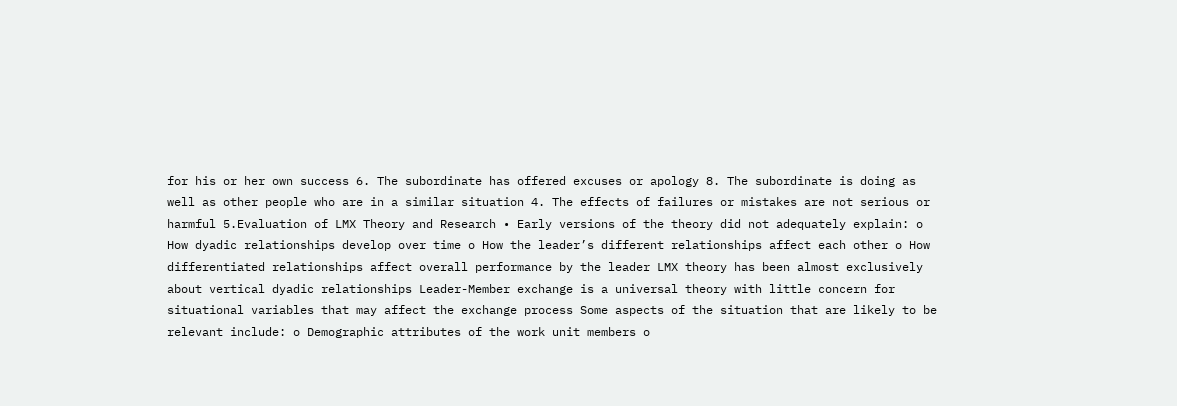for his or her own success 6. The subordinate has offered excuses or apology 8. The subordinate is doing as well as other people who are in a similar situation 4. The effects of failures or mistakes are not serious or harmful 5.Evaluation of LMX Theory and Research • Early versions of the theory did not adequately explain: o How dyadic relationships develop over time o How the leader’s different relationships affect each other o How differentiated relationships affect overall performance by the leader LMX theory has been almost exclusively about vertical dyadic relationships Leader-Member exchange is a universal theory with little concern for situational variables that may affect the exchange process Some aspects of the situation that are likely to be relevant include: o Demographic attributes of the work unit members o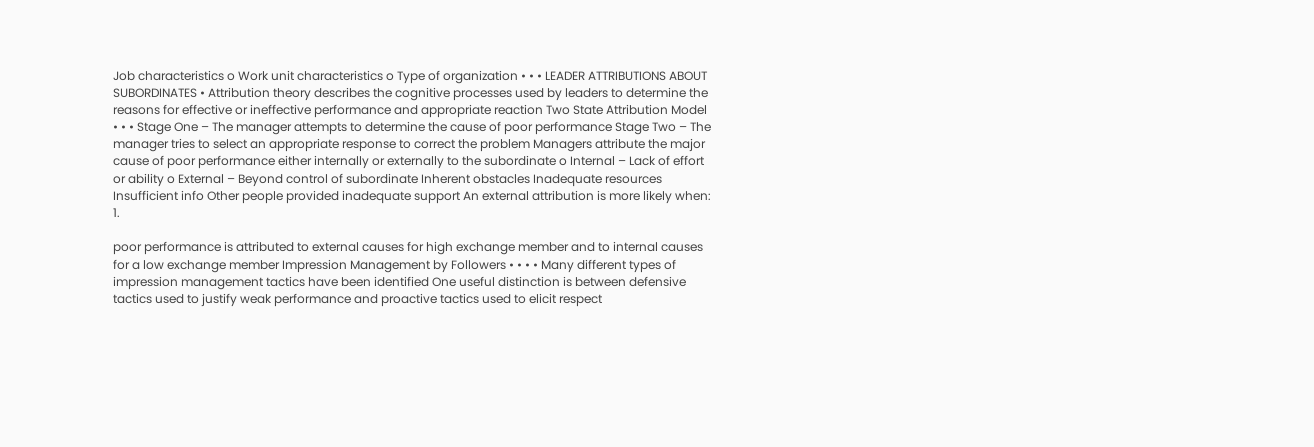Job characteristics o Work unit characteristics o Type of organization • • • LEADER ATTRIBUTIONS ABOUT SUBORDINATES • Attribution theory describes the cognitive processes used by leaders to determine the reasons for effective or ineffective performance and appropriate reaction Two State Attribution Model • • • Stage One – The manager attempts to determine the cause of poor performance Stage Two – The manager tries to select an appropriate response to correct the problem Managers attribute the major cause of poor performance either internally or externally to the subordinate o Internal – Lack of effort or ability o External – Beyond control of subordinate Inherent obstacles Inadequate resources Insufficient info Other people provided inadequate support An external attribution is more likely when: 1.

poor performance is attributed to external causes for high exchange member and to internal causes for a low exchange member Impression Management by Followers • • • • Many different types of impression management tactics have been identified One useful distinction is between defensive tactics used to justify weak performance and proactive tactics used to elicit respect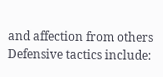and affection from others Defensive tactics include: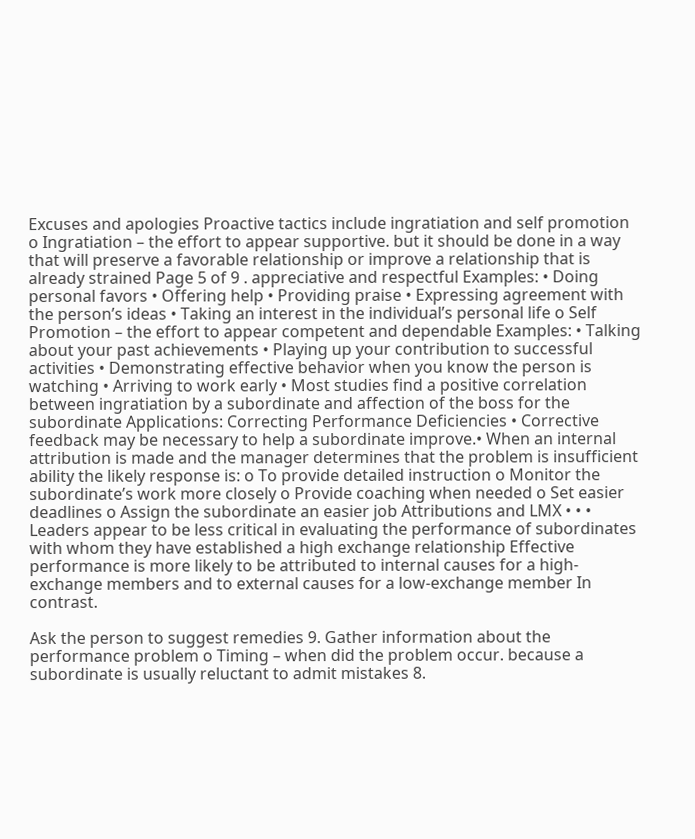Excuses and apologies Proactive tactics include ingratiation and self promotion o Ingratiation – the effort to appear supportive. but it should be done in a way that will preserve a favorable relationship or improve a relationship that is already strained Page 5 of 9 . appreciative and respectful Examples: • Doing personal favors • Offering help • Providing praise • Expressing agreement with the person’s ideas • Taking an interest in the individual’s personal life o Self Promotion – the effort to appear competent and dependable Examples: • Talking about your past achievements • Playing up your contribution to successful activities • Demonstrating effective behavior when you know the person is watching • Arriving to work early • Most studies find a positive correlation between ingratiation by a subordinate and affection of the boss for the subordinate Applications: Correcting Performance Deficiencies • Corrective feedback may be necessary to help a subordinate improve.• When an internal attribution is made and the manager determines that the problem is insufficient ability the likely response is: o To provide detailed instruction o Monitor the subordinate’s work more closely o Provide coaching when needed o Set easier deadlines o Assign the subordinate an easier job Attributions and LMX • • • Leaders appear to be less critical in evaluating the performance of subordinates with whom they have established a high exchange relationship Effective performance is more likely to be attributed to internal causes for a high-exchange members and to external causes for a low-exchange member In contrast.

Ask the person to suggest remedies 9. Gather information about the performance problem o Timing – when did the problem occur. because a subordinate is usually reluctant to admit mistakes 8.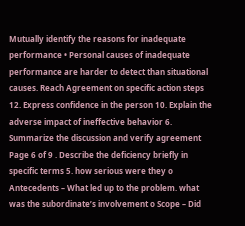Mutually identify the reasons for inadequate performance • Personal causes of inadequate performance are harder to detect than situational causes. Reach Agreement on specific action steps 12. Express confidence in the person 10. Explain the adverse impact of ineffective behavior 6. Summarize the discussion and verify agreement Page 6 of 9 . Describe the deficiency briefly in specific terms 5. how serious were they o Antecedents – What led up to the problem. what was the subordinate’s involvement o Scope – Did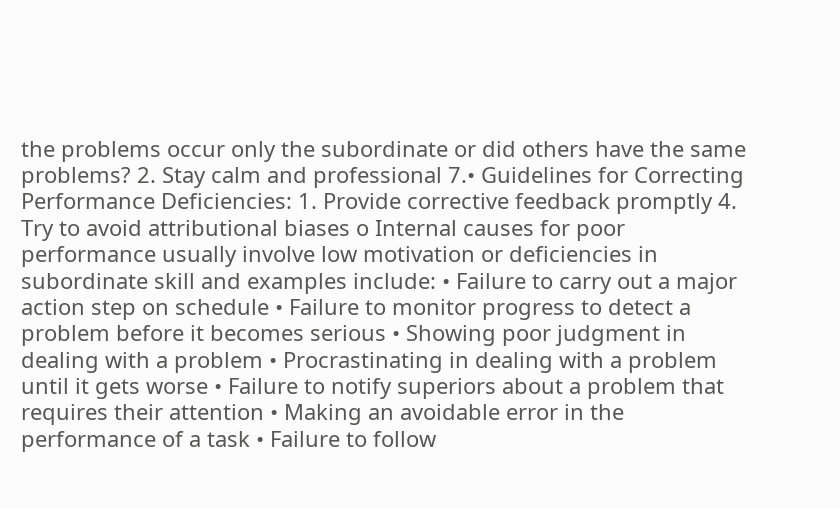the problems occur only the subordinate or did others have the same problems? 2. Stay calm and professional 7.• Guidelines for Correcting Performance Deficiencies: 1. Provide corrective feedback promptly 4. Try to avoid attributional biases o Internal causes for poor performance usually involve low motivation or deficiencies in subordinate skill and examples include: • Failure to carry out a major action step on schedule • Failure to monitor progress to detect a problem before it becomes serious • Showing poor judgment in dealing with a problem • Procrastinating in dealing with a problem until it gets worse • Failure to notify superiors about a problem that requires their attention • Making an avoidable error in the performance of a task • Failure to follow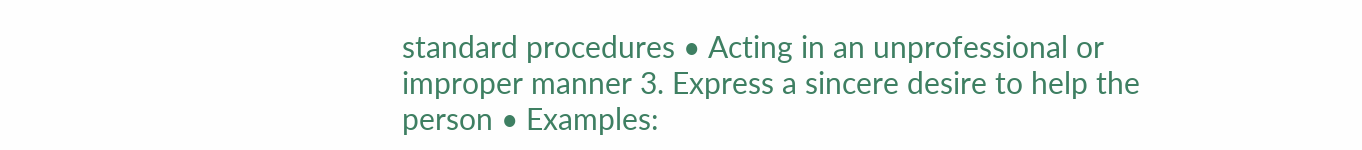standard procedures • Acting in an unprofessional or improper manner 3. Express a sincere desire to help the person • Examples: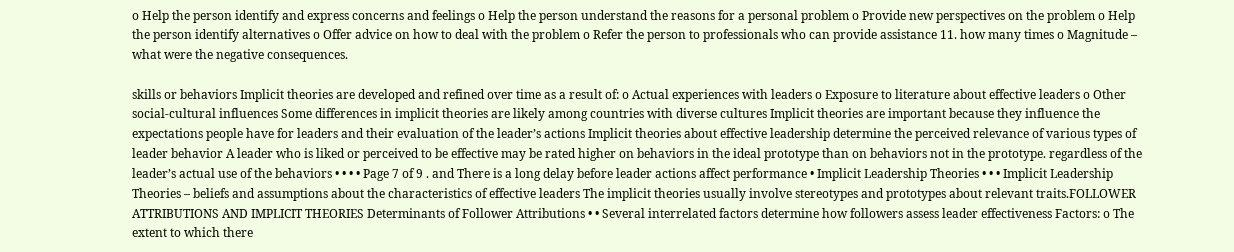o Help the person identify and express concerns and feelings o Help the person understand the reasons for a personal problem o Provide new perspectives on the problem o Help the person identify alternatives o Offer advice on how to deal with the problem o Refer the person to professionals who can provide assistance 11. how many times o Magnitude – what were the negative consequences.

skills or behaviors Implicit theories are developed and refined over time as a result of: o Actual experiences with leaders o Exposure to literature about effective leaders o Other social-cultural influences Some differences in implicit theories are likely among countries with diverse cultures Implicit theories are important because they influence the expectations people have for leaders and their evaluation of the leader’s actions Implicit theories about effective leadership determine the perceived relevance of various types of leader behavior A leader who is liked or perceived to be effective may be rated higher on behaviors in the ideal prototype than on behaviors not in the prototype. regardless of the leader’s actual use of the behaviors • • • • Page 7 of 9 . and There is a long delay before leader actions affect performance • Implicit Leadership Theories • • • Implicit Leadership Theories – beliefs and assumptions about the characteristics of effective leaders The implicit theories usually involve stereotypes and prototypes about relevant traits.FOLLOWER ATTRIBUTIONS AND IMPLICIT THEORIES Determinants of Follower Attributions • • Several interrelated factors determine how followers assess leader effectiveness Factors: o The extent to which there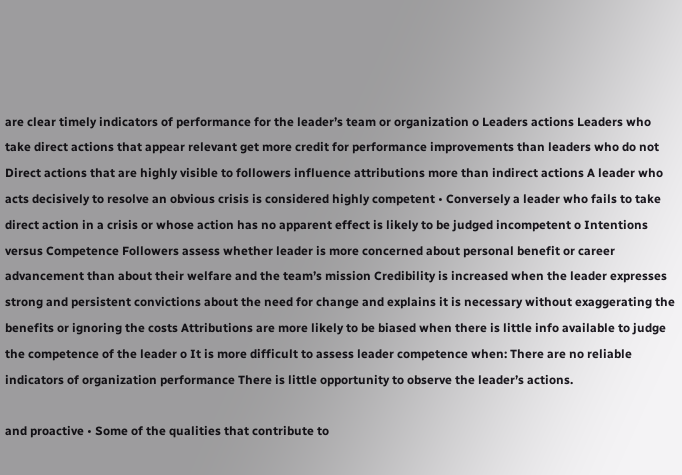are clear timely indicators of performance for the leader’s team or organization o Leaders actions Leaders who take direct actions that appear relevant get more credit for performance improvements than leaders who do not Direct actions that are highly visible to followers influence attributions more than indirect actions A leader who acts decisively to resolve an obvious crisis is considered highly competent • Conversely a leader who fails to take direct action in a crisis or whose action has no apparent effect is likely to be judged incompetent o Intentions versus Competence Followers assess whether leader is more concerned about personal benefit or career advancement than about their welfare and the team’s mission Credibility is increased when the leader expresses strong and persistent convictions about the need for change and explains it is necessary without exaggerating the benefits or ignoring the costs Attributions are more likely to be biased when there is little info available to judge the competence of the leader o It is more difficult to assess leader competence when: There are no reliable indicators of organization performance There is little opportunity to observe the leader’s actions.

and proactive • Some of the qualities that contribute to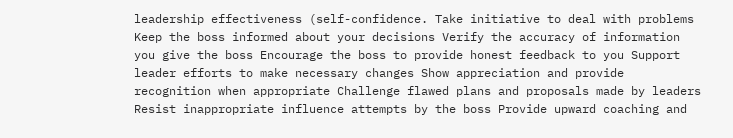leadership effectiveness (self-confidence. Take initiative to deal with problems Keep the boss informed about your decisions Verify the accuracy of information you give the boss Encourage the boss to provide honest feedback to you Support leader efforts to make necessary changes Show appreciation and provide recognition when appropriate Challenge flawed plans and proposals made by leaders Resist inappropriate influence attempts by the boss Provide upward coaching and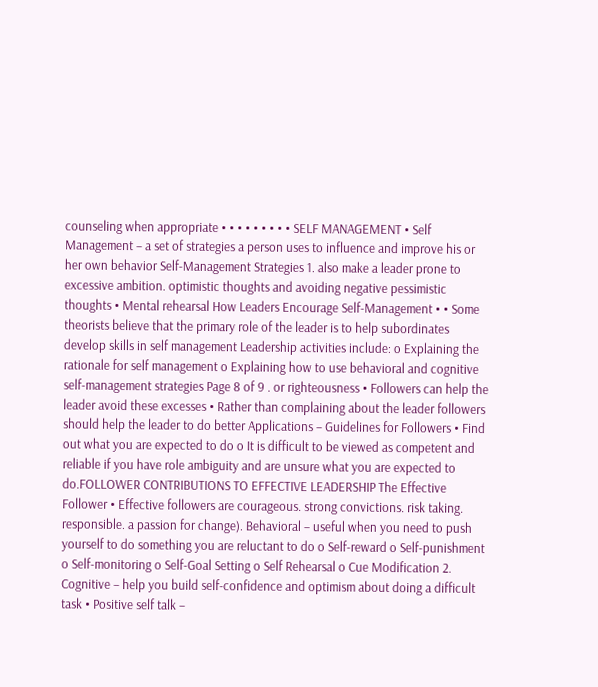counseling when appropriate • • • • • • • • • SELF MANAGEMENT • Self Management – a set of strategies a person uses to influence and improve his or her own behavior Self-Management Strategies 1. also make a leader prone to excessive ambition. optimistic thoughts and avoiding negative pessimistic thoughts • Mental rehearsal How Leaders Encourage Self-Management • • Some theorists believe that the primary role of the leader is to help subordinates develop skills in self management Leadership activities include: o Explaining the rationale for self management o Explaining how to use behavioral and cognitive self-management strategies Page 8 of 9 . or righteousness • Followers can help the leader avoid these excesses • Rather than complaining about the leader followers should help the leader to do better Applications – Guidelines for Followers • Find out what you are expected to do o It is difficult to be viewed as competent and reliable if you have role ambiguity and are unsure what you are expected to do.FOLLOWER CONTRIBUTIONS TO EFFECTIVE LEADERSHIP The Effective Follower • Effective followers are courageous. strong convictions. risk taking. responsible. a passion for change). Behavioral – useful when you need to push yourself to do something you are reluctant to do o Self-reward o Self-punishment o Self-monitoring o Self-Goal Setting o Self Rehearsal o Cue Modification 2. Cognitive – help you build self-confidence and optimism about doing a difficult task • Positive self talk –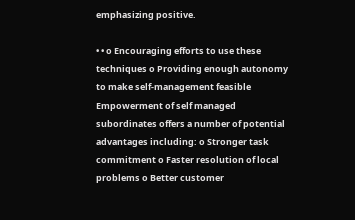emphasizing positive.

• • o Encouraging efforts to use these techniques o Providing enough autonomy to make self-management feasible Empowerment of self managed subordinates offers a number of potential advantages including: o Stronger task commitment o Faster resolution of local problems o Better customer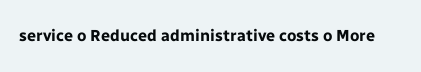service o Reduced administrative costs o More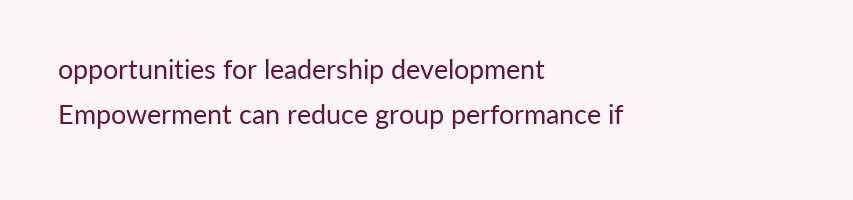opportunities for leadership development Empowerment can reduce group performance if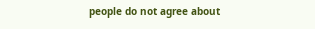people do not agree about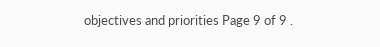objectives and priorities Page 9 of 9 .